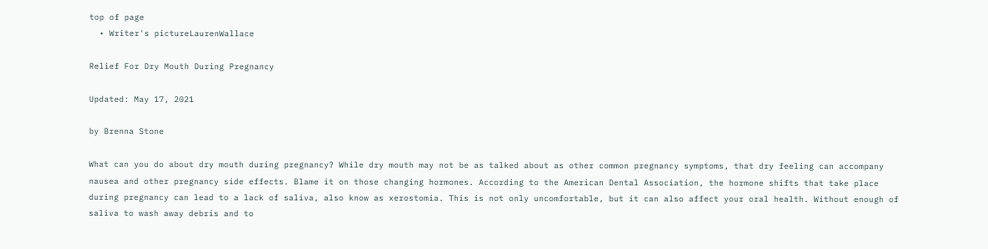top of page
  • Writer's pictureLaurenWallace

Relief For Dry Mouth During Pregnancy

Updated: May 17, 2021

by Brenna Stone

What can you do about dry mouth during pregnancy? While dry mouth may not be as talked about as other common pregnancy symptoms, that dry feeling can accompany nausea and other pregnancy side effects. Blame it on those changing hormones. According to the American Dental Association, the hormone shifts that take place during pregnancy can lead to a lack of saliva, also know as xerostomia. This is not only uncomfortable, but it can also affect your oral health. Without enough of saliva to wash away debris and to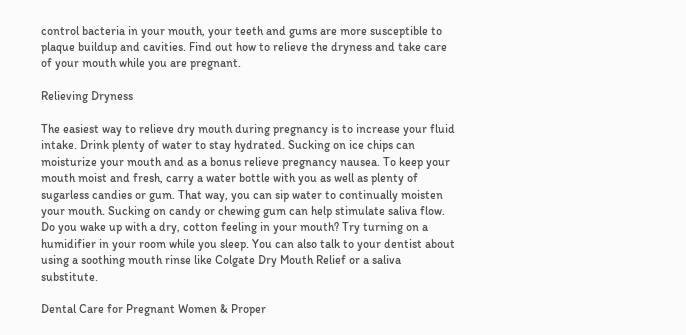control bacteria in your mouth, your teeth and gums are more susceptible to plaque buildup and cavities. Find out how to relieve the dryness and take care of your mouth while you are pregnant.

Relieving Dryness

The easiest way to relieve dry mouth during pregnancy is to increase your fluid intake. Drink plenty of water to stay hydrated. Sucking on ice chips can moisturize your mouth and as a bonus relieve pregnancy nausea. To keep your mouth moist and fresh, carry a water bottle with you as well as plenty of sugarless candies or gum. That way, you can sip water to continually moisten your mouth. Sucking on candy or chewing gum can help stimulate saliva flow. Do you wake up with a dry, cotton feeling in your mouth? Try turning on a humidifier in your room while you sleep. You can also talk to your dentist about using a soothing mouth rinse like Colgate Dry Mouth Relief or a saliva substitute.

Dental Care for Pregnant Women & Proper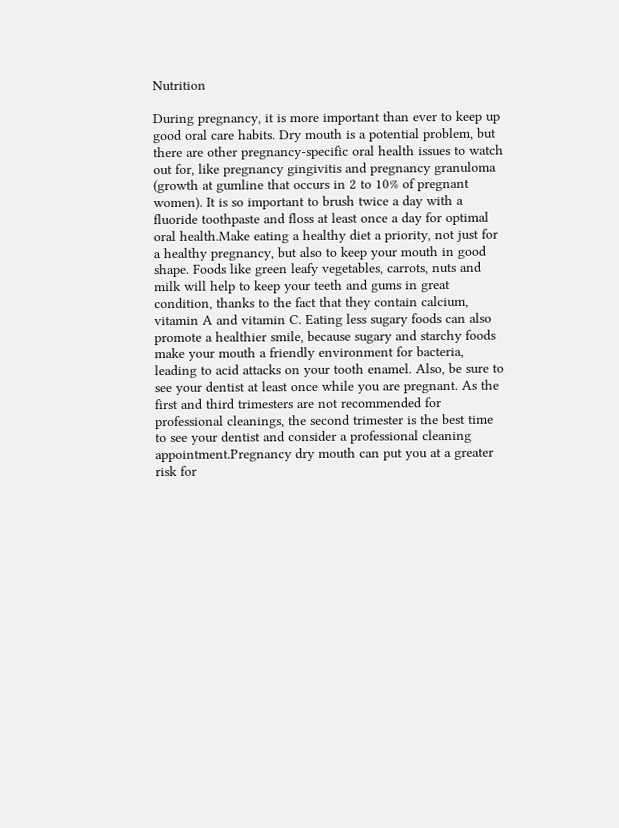Nutrition

During pregnancy, it is more important than ever to keep up good oral care habits. Dry mouth is a potential problem, but there are other pregnancy-specific oral health issues to watch out for, like pregnancy gingivitis and pregnancy granuloma (growth at gumline that occurs in 2 to 10% of pregnant women). It is so important to brush twice a day with a fluoride toothpaste and floss at least once a day for optimal oral health.Make eating a healthy diet a priority, not just for a healthy pregnancy, but also to keep your mouth in good shape. Foods like green leafy vegetables, carrots, nuts and milk will help to keep your teeth and gums in great condition, thanks to the fact that they contain calcium, vitamin A and vitamin C. Eating less sugary foods can also promote a healthier smile, because sugary and starchy foods make your mouth a friendly environment for bacteria, leading to acid attacks on your tooth enamel. Also, be sure to see your dentist at least once while you are pregnant. As the first and third trimesters are not recommended for professional cleanings, the second trimester is the best time to see your dentist and consider a professional cleaning appointment.Pregnancy dry mouth can put you at a greater risk for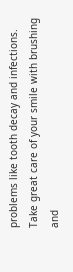problems like tooth decay and infections. Take great care of your smile with brushing and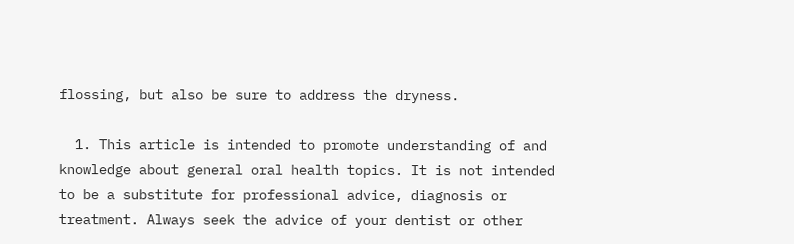flossing, but also be sure to address the dryness.

  1. This article is intended to promote understanding of and knowledge about general oral health topics. It is not intended to be a substitute for professional advice, diagnosis or treatment. Always seek the advice of your dentist or other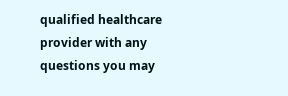qualified healthcare provider with any questions you may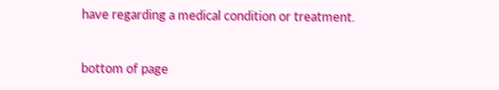have regarding a medical condition or treatment.


bottom of page